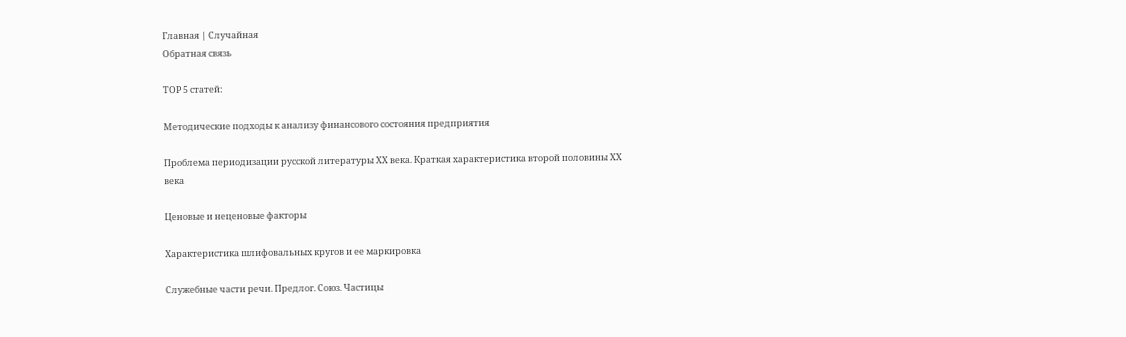Главная | Случайная
Обратная связь

ТОР 5 статей:

Методические подходы к анализу финансового состояния предприятия

Проблема периодизации русской литературы ХХ века. Краткая характеристика второй половины ХХ века

Ценовые и неценовые факторы

Характеристика шлифовальных кругов и ее маркировка

Служебные части речи. Предлог. Союз. Частицы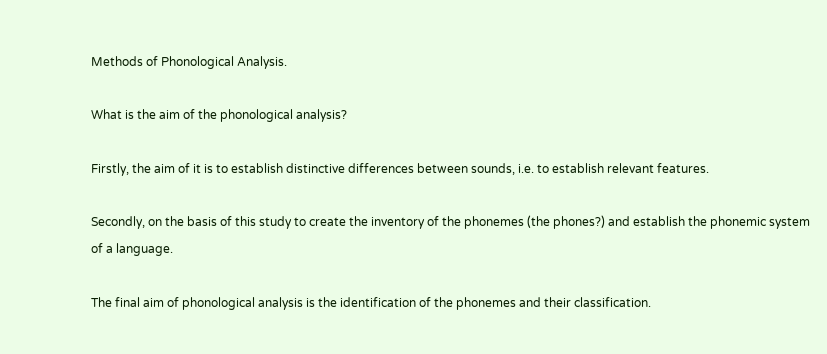Methods of Phonological Analysis.

What is the aim of the phonological analysis?

Firstly, the aim of it is to establish distinctive differences between sounds, i.e. to establish relevant features.

Secondly, on the basis of this study to create the inventory of the phonemes (the phones?) and establish the phonemic system of a language.

The final aim of phonological analysis is the identification of the phonemes and their classification.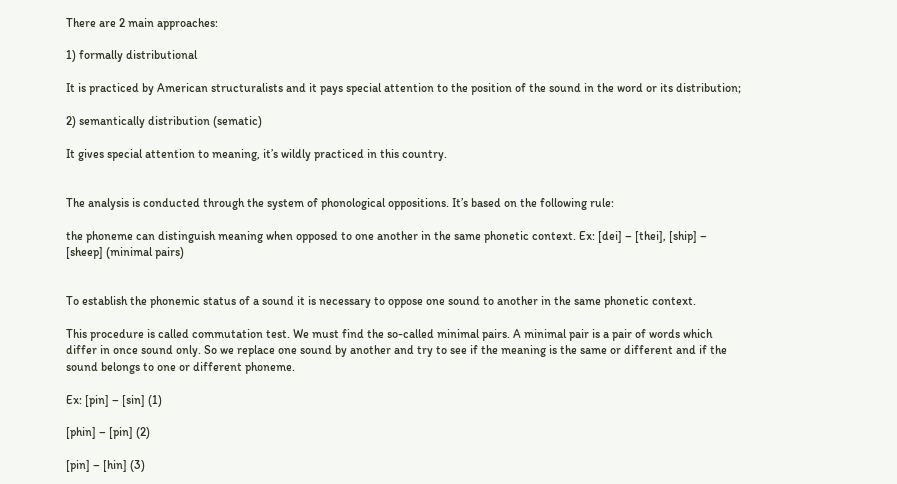There are 2 main approaches:

1) formally distributional

It is practiced by American structuralists and it pays special attention to the position of the sound in the word or its distribution;

2) semantically distribution (sematic)

It gives special attention to meaning, it’s wildly practiced in this country.


The analysis is conducted through the system of phonological oppositions. It’s based on the following rule:

the phoneme can distinguish meaning when opposed to one another in the same phonetic context. Ex: [dei] – [thei], [ship] – [sheep] (minimal pairs)


To establish the phonemic status of a sound it is necessary to oppose one sound to another in the same phonetic context.

This procedure is called commutation test. We must find the so-called minimal pairs. A minimal pair is a pair of words which differ in once sound only. So we replace one sound by another and try to see if the meaning is the same or different and if the sound belongs to one or different phoneme.

Ex: [pin] – [sin] (1)

[phin] – [pin] (2)

[pin] – [hin] (3)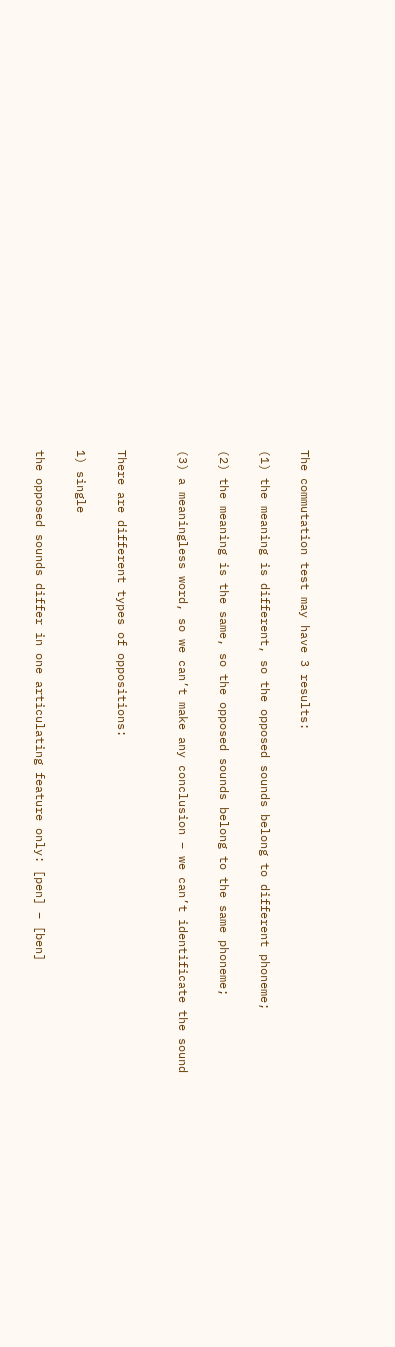The commutation test may have 3 results:

(1) the meaning is different, so the opposed sounds belong to different phoneme;

(2) the meaning is the same, so the opposed sounds belong to the same phoneme;

(3) a meaningless word, so we can’t make any conclusion – we can’t identificate the sound


There are different types of oppositions:

1) single

the opposed sounds differ in one articulating feature only: [pen] – [ben]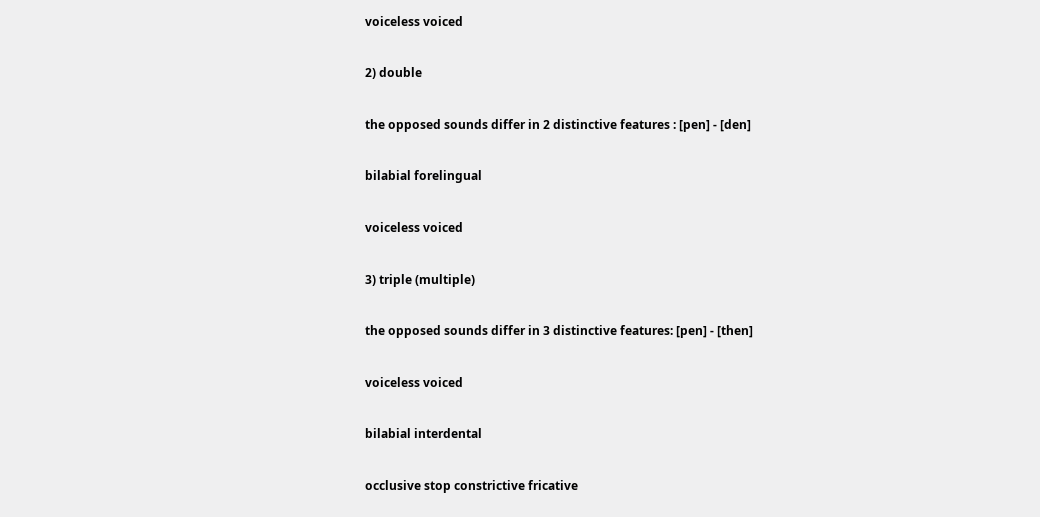voiceless voiced

2) double

the opposed sounds differ in 2 distinctive features : [pen] - [den]

bilabial forelingual

voiceless voiced

3) triple (multiple)

the opposed sounds differ in 3 distinctive features: [pen] - [then]

voiceless voiced

bilabial interdental

occlusive stop constrictive fricative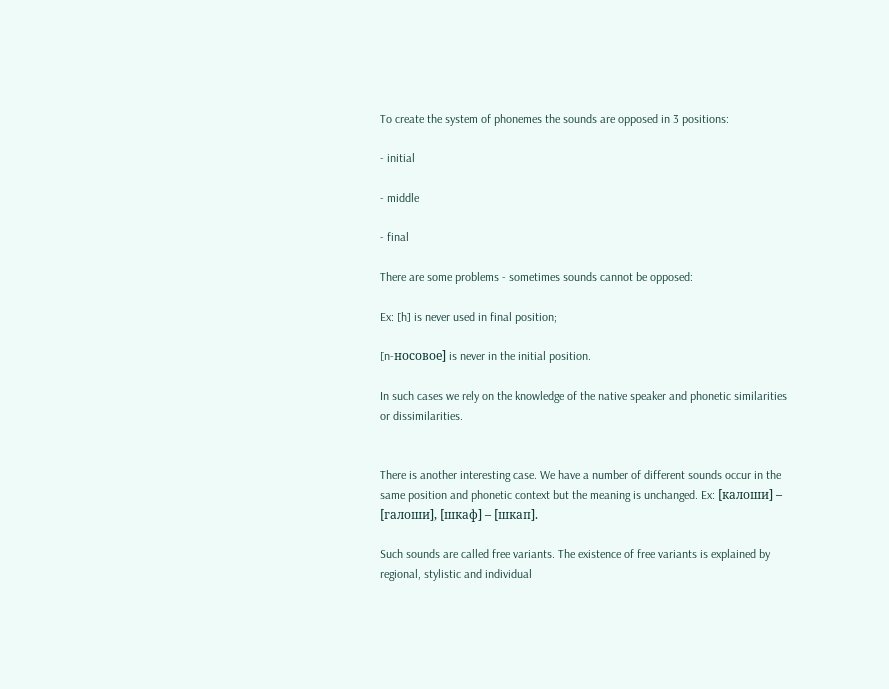To create the system of phonemes the sounds are opposed in 3 positions:

- initial

- middle

- final

There are some problems - sometimes sounds cannot be opposed:

Ex: [h] is never used in final position;

[n-носовое] is never in the initial position.

In such cases we rely on the knowledge of the native speaker and phonetic similarities or dissimilarities.


There is another interesting case. We have a number of different sounds occur in the same position and phonetic context but the meaning is unchanged. Ex: [калоши] – [галоши], [шкаф] – [шкап].

Such sounds are called free variants. The existence of free variants is explained by regional, stylistic and individual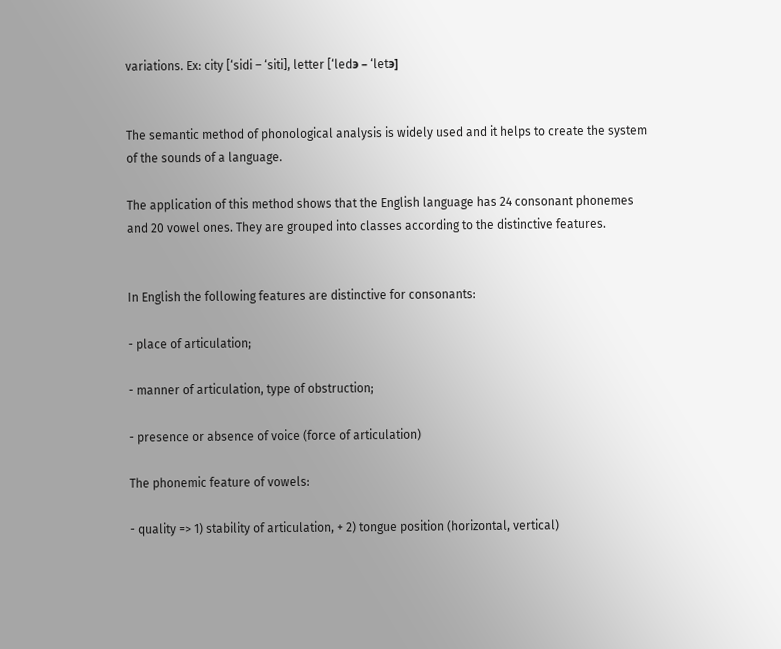variations. Ex: city [‘sidi – ‘siti], letter [‘ledэ – ‘letэ]


The semantic method of phonological analysis is widely used and it helps to create the system of the sounds of a language.

The application of this method shows that the English language has 24 consonant phonemes and 20 vowel ones. They are grouped into classes according to the distinctive features.


In English the following features are distinctive for consonants:

- place of articulation;

- manner of articulation, type of obstruction;

- presence or absence of voice (force of articulation)

The phonemic feature of vowels:

- quality => 1) stability of articulation, + 2) tongue position (horizontal, vertical)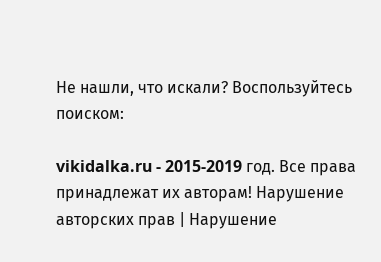Не нашли, что искали? Воспользуйтесь поиском:

vikidalka.ru - 2015-2019 год. Все права принадлежат их авторам! Нарушение авторских прав | Нарушение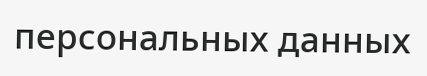персональных данных